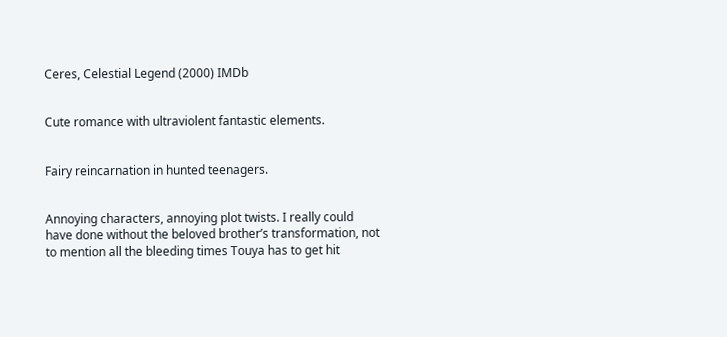Ceres, Celestial Legend (2000) IMDb


Cute romance with ultraviolent fantastic elements.


Fairy reincarnation in hunted teenagers.


Annoying characters, annoying plot twists. I really could have done without the beloved brother’s transformation, not to mention all the bleeding times Touya has to get hit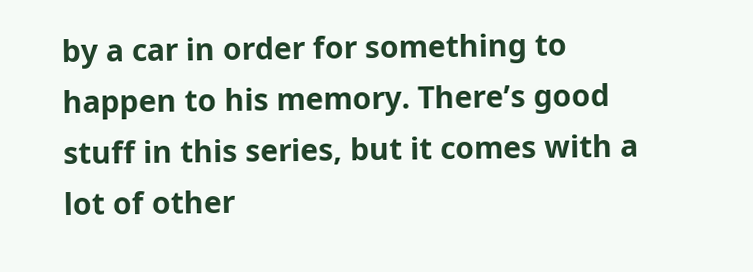by a car in order for something to happen to his memory. There’s good stuff in this series, but it comes with a lot of other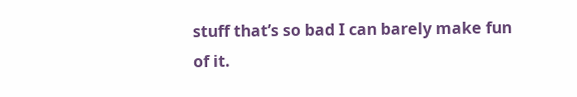stuff that’s so bad I can barely make fun of it.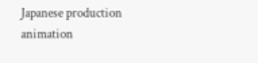Japanese production animation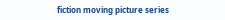fiction moving picture series